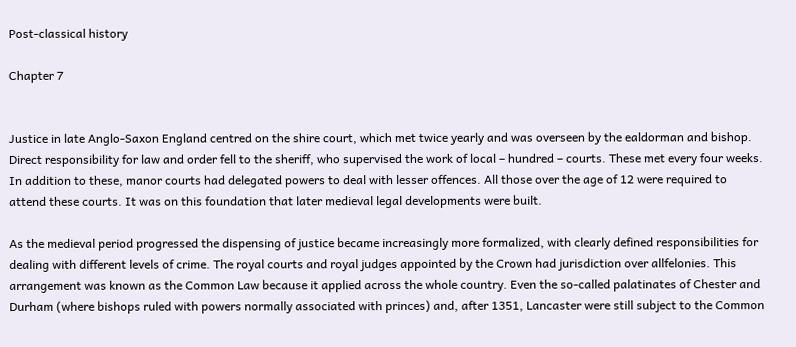Post-classical history

Chapter 7


Justice in late Anglo-Saxon England centred on the shire court, which met twice yearly and was overseen by the ealdorman and bishop. Direct responsibility for law and order fell to the sheriff, who supervised the work of local – hundred – courts. These met every four weeks. In addition to these, manor courts had delegated powers to deal with lesser offences. All those over the age of 12 were required to attend these courts. It was on this foundation that later medieval legal developments were built.

As the medieval period progressed the dispensing of justice became increasingly more formalized, with clearly defined responsibilities for dealing with different levels of crime. The royal courts and royal judges appointed by the Crown had jurisdiction over allfelonies. This arrangement was known as the Common Law because it applied across the whole country. Even the so-called palatinates of Chester and Durham (where bishops ruled with powers normally associated with princes) and, after 1351, Lancaster were still subject to the Common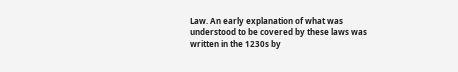Law. An early explanation of what was understood to be covered by these laws was written in the 1230s by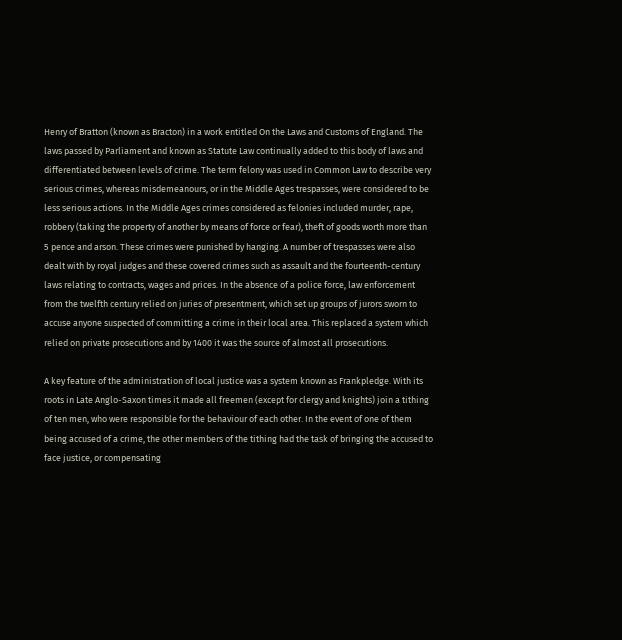Henry of Bratton (known as Bracton) in a work entitled On the Laws and Customs of England. The laws passed by Parliament and known as Statute Law continually added to this body of laws and differentiated between levels of crime. The term felony was used in Common Law to describe very serious crimes, whereas misdemeanours, or in the Middle Ages trespasses, were considered to be less serious actions. In the Middle Ages crimes considered as felonies included murder, rape, robbery (taking the property of another by means of force or fear), theft of goods worth more than 5 pence and arson. These crimes were punished by hanging. A number of trespasses were also dealt with by royal judges and these covered crimes such as assault and the fourteenth-century laws relating to contracts, wages and prices. In the absence of a police force, law enforcement from the twelfth century relied on juries of presentment, which set up groups of jurors sworn to accuse anyone suspected of committing a crime in their local area. This replaced a system which relied on private prosecutions and by 1400 it was the source of almost all prosecutions.

A key feature of the administration of local justice was a system known as Frankpledge. With its roots in Late Anglo-Saxon times it made all freemen (except for clergy and knights) join a tithing of ten men, who were responsible for the behaviour of each other. In the event of one of them being accused of a crime, the other members of the tithing had the task of bringing the accused to face justice, or compensating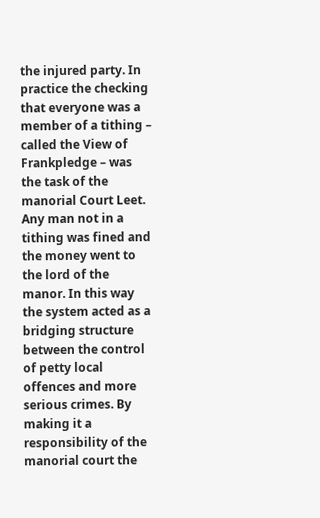the injured party. In practice the checking that everyone was a member of a tithing – called the View of Frankpledge – was the task of the manorial Court Leet. Any man not in a tithing was fined and the money went to the lord of the manor. In this way the system acted as a bridging structure between the control of petty local offences and more serious crimes. By making it a responsibility of the manorial court the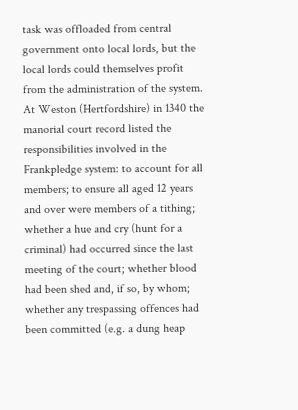task was offloaded from central government onto local lords, but the local lords could themselves profit from the administration of the system. At Weston (Hertfordshire) in 1340 the manorial court record listed the responsibilities involved in the Frankpledge system: to account for all members; to ensure all aged 12 years and over were members of a tithing; whether a hue and cry (hunt for a criminal) had occurred since the last meeting of the court; whether blood had been shed and, if so, by whom; whether any trespassing offences had been committed (e.g. a dung heap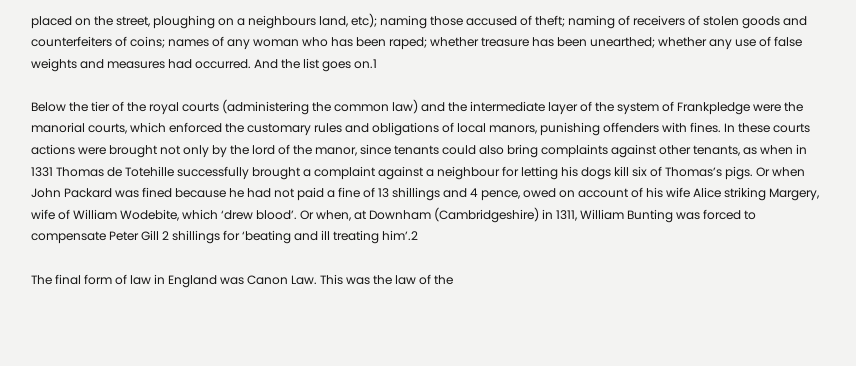placed on the street, ploughing on a neighbours land, etc); naming those accused of theft; naming of receivers of stolen goods and counterfeiters of coins; names of any woman who has been raped; whether treasure has been unearthed; whether any use of false weights and measures had occurred. And the list goes on.1

Below the tier of the royal courts (administering the common law) and the intermediate layer of the system of Frankpledge were the manorial courts, which enforced the customary rules and obligations of local manors, punishing offenders with fines. In these courts actions were brought not only by the lord of the manor, since tenants could also bring complaints against other tenants, as when in 1331 Thomas de Totehille successfully brought a complaint against a neighbour for letting his dogs kill six of Thomas’s pigs. Or when John Packard was fined because he had not paid a fine of 13 shillings and 4 pence, owed on account of his wife Alice striking Margery, wife of William Wodebite, which ‘drew blood’. Or when, at Downham (Cambridgeshire) in 1311, William Bunting was forced to compensate Peter Gill 2 shillings for ‘beating and ill treating him’.2

The final form of law in England was Canon Law. This was the law of the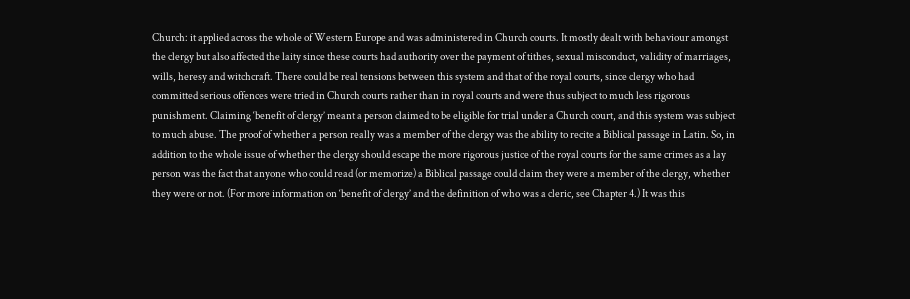Church: it applied across the whole of Western Europe and was administered in Church courts. It mostly dealt with behaviour amongst the clergy but also affected the laity since these courts had authority over the payment of tithes, sexual misconduct, validity of marriages, wills, heresy and witchcraft. There could be real tensions between this system and that of the royal courts, since clergy who had committed serious offences were tried in Church courts rather than in royal courts and were thus subject to much less rigorous punishment. Claiming ‘benefit of clergy’ meant a person claimed to be eligible for trial under a Church court, and this system was subject to much abuse. The proof of whether a person really was a member of the clergy was the ability to recite a Biblical passage in Latin. So, in addition to the whole issue of whether the clergy should escape the more rigorous justice of the royal courts for the same crimes as a lay person was the fact that anyone who could read (or memorize) a Biblical passage could claim they were a member of the clergy, whether they were or not. (For more information on ‘benefit of clergy’ and the definition of who was a cleric, see Chapter 4.) It was this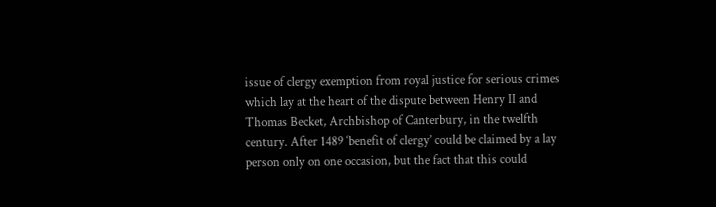issue of clergy exemption from royal justice for serious crimes which lay at the heart of the dispute between Henry II and Thomas Becket, Archbishop of Canterbury, in the twelfth century. After 1489 ‘benefit of clergy’ could be claimed by a lay person only on one occasion, but the fact that this could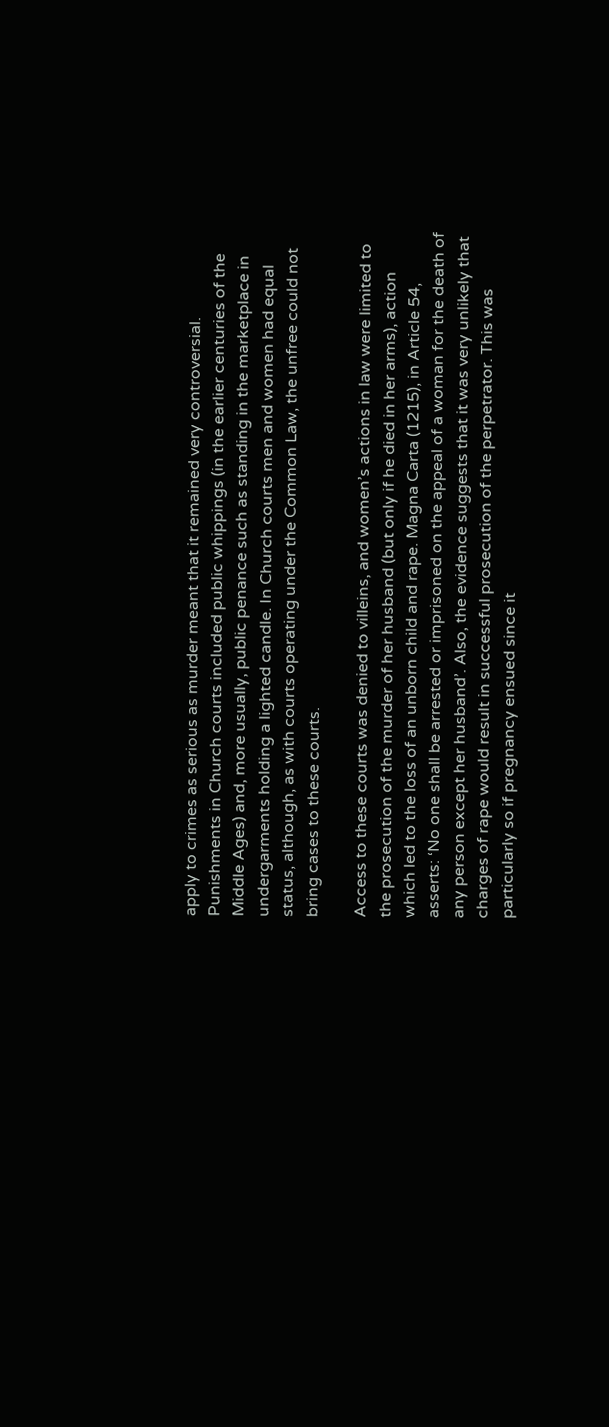apply to crimes as serious as murder meant that it remained very controversial. Punishments in Church courts included public whippings (in the earlier centuries of the Middle Ages) and, more usually, public penance such as standing in the marketplace in undergarments holding a lighted candle. In Church courts men and women had equal status, although, as with courts operating under the Common Law, the unfree could not bring cases to these courts.

Access to these courts was denied to villeins, and women’s actions in law were limited to the prosecution of the murder of her husband (but only if he died in her arms), action which led to the loss of an unborn child and rape. Magna Carta (1215), in Article 54, asserts: ‘No one shall be arrested or imprisoned on the appeal of a woman for the death of any person except her husband’. Also, the evidence suggests that it was very unlikely that charges of rape would result in successful prosecution of the perpetrator. This was particularly so if pregnancy ensued since it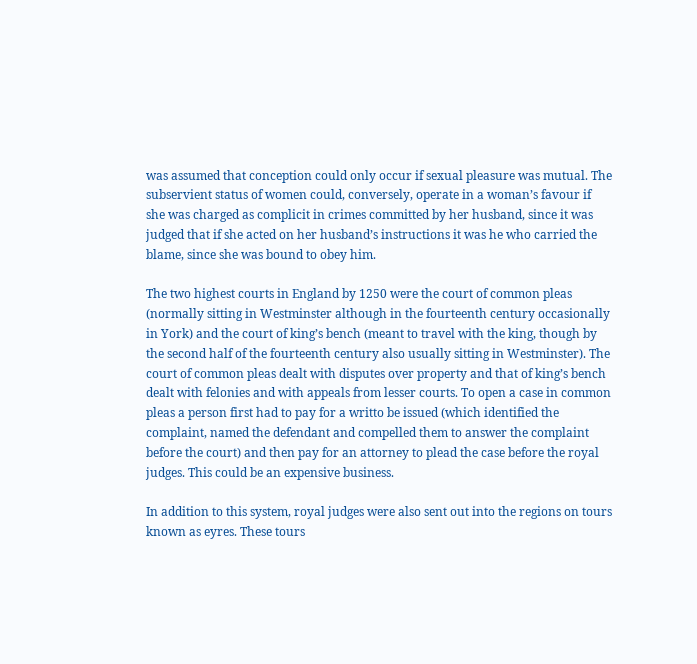was assumed that conception could only occur if sexual pleasure was mutual. The subservient status of women could, conversely, operate in a woman’s favour if she was charged as complicit in crimes committed by her husband, since it was judged that if she acted on her husband’s instructions it was he who carried the blame, since she was bound to obey him.

The two highest courts in England by 1250 were the court of common pleas (normally sitting in Westminster although in the fourteenth century occasionally in York) and the court of king’s bench (meant to travel with the king, though by the second half of the fourteenth century also usually sitting in Westminster). The court of common pleas dealt with disputes over property and that of king’s bench dealt with felonies and with appeals from lesser courts. To open a case in common pleas a person first had to pay for a writto be issued (which identified the complaint, named the defendant and compelled them to answer the complaint before the court) and then pay for an attorney to plead the case before the royal judges. This could be an expensive business.

In addition to this system, royal judges were also sent out into the regions on tours known as eyres. These tours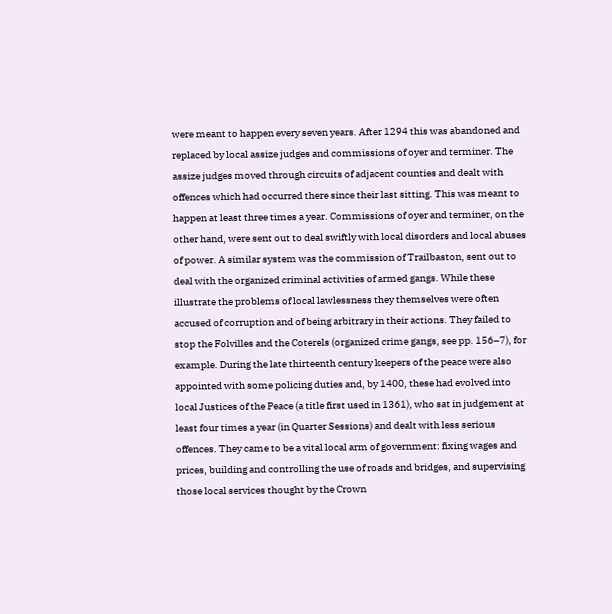were meant to happen every seven years. After 1294 this was abandoned and replaced by local assize judges and commissions of oyer and terminer. The assize judges moved through circuits of adjacent counties and dealt with offences which had occurred there since their last sitting. This was meant to happen at least three times a year. Commissions of oyer and terminer, on the other hand, were sent out to deal swiftly with local disorders and local abuses of power. A similar system was the commission of Trailbaston, sent out to deal with the organized criminal activities of armed gangs. While these illustrate the problems of local lawlessness they themselves were often accused of corruption and of being arbitrary in their actions. They failed to stop the Folvilles and the Coterels (organized crime gangs, see pp. 156–7), for example. During the late thirteenth century keepers of the peace were also appointed with some policing duties and, by 1400, these had evolved into local Justices of the Peace (a title first used in 1361), who sat in judgement at least four times a year (in Quarter Sessions) and dealt with less serious offences. They came to be a vital local arm of government: fixing wages and prices, building and controlling the use of roads and bridges, and supervising those local services thought by the Crown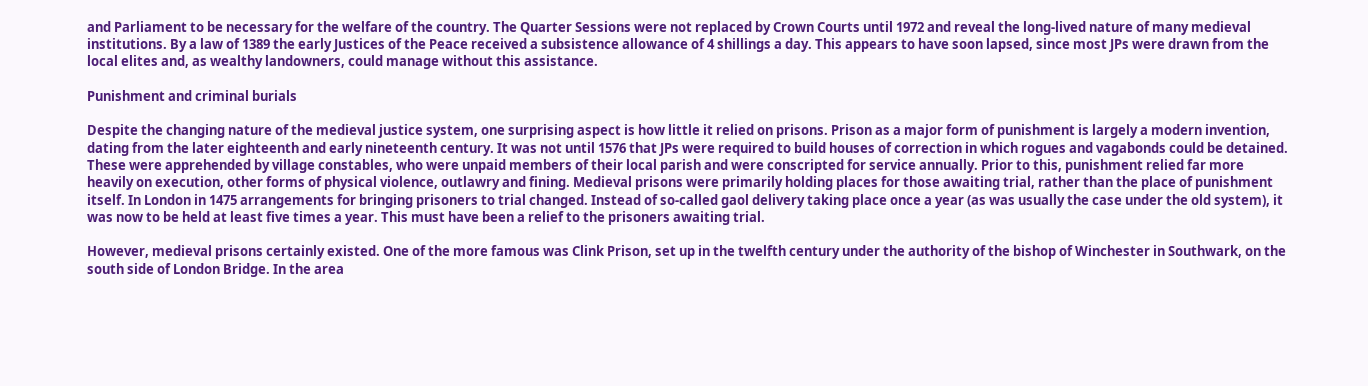and Parliament to be necessary for the welfare of the country. The Quarter Sessions were not replaced by Crown Courts until 1972 and reveal the long-lived nature of many medieval institutions. By a law of 1389 the early Justices of the Peace received a subsistence allowance of 4 shillings a day. This appears to have soon lapsed, since most JPs were drawn from the local elites and, as wealthy landowners, could manage without this assistance.

Punishment and criminal burials

Despite the changing nature of the medieval justice system, one surprising aspect is how little it relied on prisons. Prison as a major form of punishment is largely a modern invention, dating from the later eighteenth and early nineteenth century. It was not until 1576 that JPs were required to build houses of correction in which rogues and vagabonds could be detained. These were apprehended by village constables, who were unpaid members of their local parish and were conscripted for service annually. Prior to this, punishment relied far more heavily on execution, other forms of physical violence, outlawry and fining. Medieval prisons were primarily holding places for those awaiting trial, rather than the place of punishment itself. In London in 1475 arrangements for bringing prisoners to trial changed. Instead of so-called gaol delivery taking place once a year (as was usually the case under the old system), it was now to be held at least five times a year. This must have been a relief to the prisoners awaiting trial.

However, medieval prisons certainly existed. One of the more famous was Clink Prison, set up in the twelfth century under the authority of the bishop of Winchester in Southwark, on the south side of London Bridge. In the area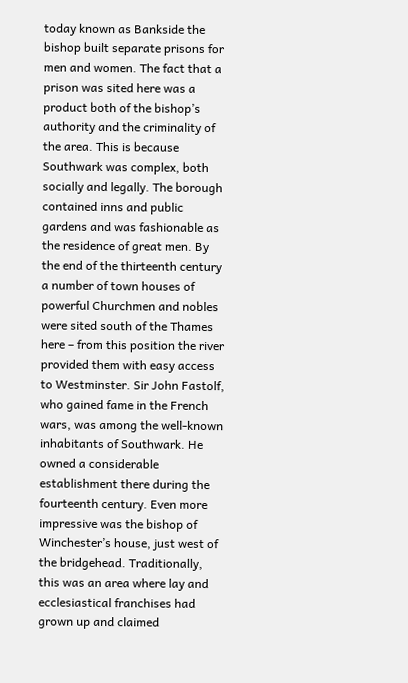today known as Bankside the bishop built separate prisons for men and women. The fact that a prison was sited here was a product both of the bishop’s authority and the criminality of the area. This is because Southwark was complex, both socially and legally. The borough contained inns and public gardens and was fashionable as the residence of great men. By the end of the thirteenth century a number of town houses of powerful Churchmen and nobles were sited south of the Thames here – from this position the river provided them with easy access to Westminster. Sir John Fastolf, who gained fame in the French wars, was among the well-known inhabitants of Southwark. He owned a considerable establishment there during the fourteenth century. Even more impressive was the bishop of Winchester’s house, just west of the bridgehead. Traditionally, this was an area where lay and ecclesiastical franchises had grown up and claimed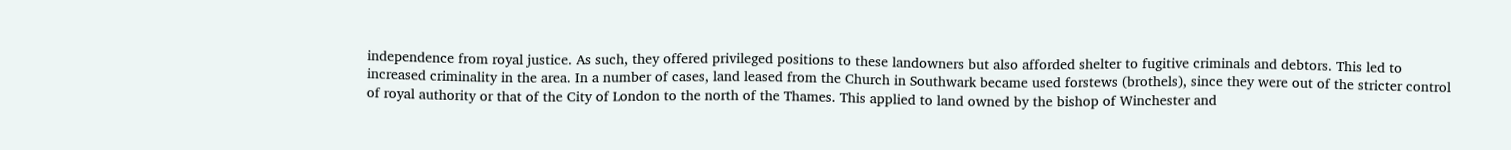independence from royal justice. As such, they offered privileged positions to these landowners but also afforded shelter to fugitive criminals and debtors. This led to increased criminality in the area. In a number of cases, land leased from the Church in Southwark became used forstews (brothels), since they were out of the stricter control of royal authority or that of the City of London to the north of the Thames. This applied to land owned by the bishop of Winchester and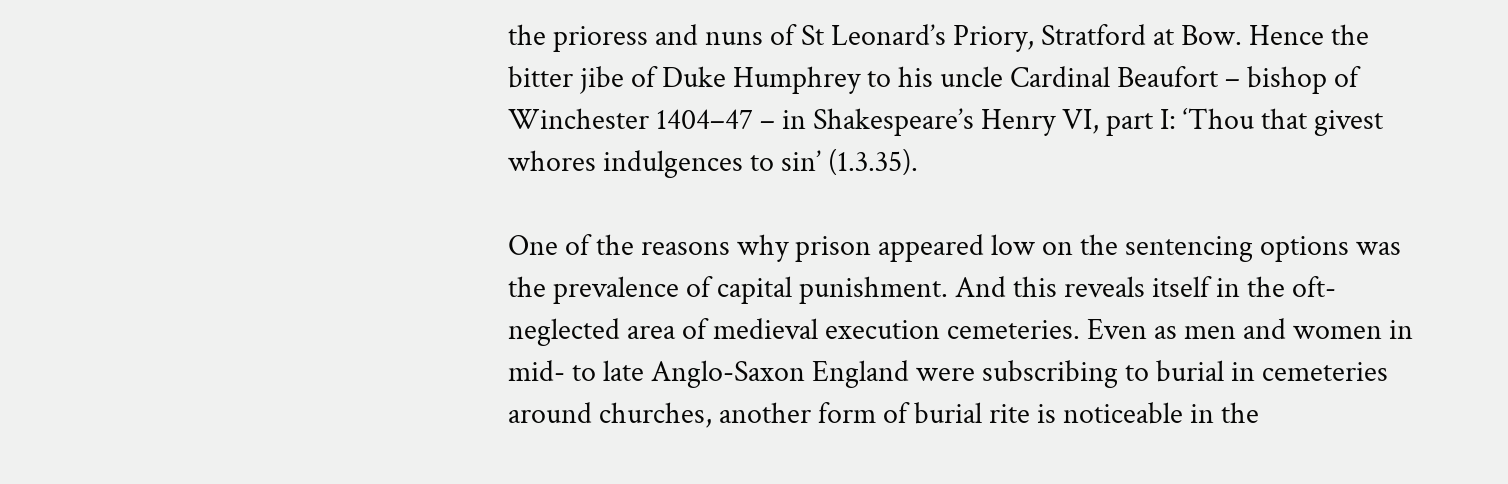the prioress and nuns of St Leonard’s Priory, Stratford at Bow. Hence the bitter jibe of Duke Humphrey to his uncle Cardinal Beaufort – bishop of Winchester 1404–47 – in Shakespeare’s Henry VI, part I: ‘Thou that givest whores indulgences to sin’ (1.3.35).

One of the reasons why prison appeared low on the sentencing options was the prevalence of capital punishment. And this reveals itself in the oft-neglected area of medieval execution cemeteries. Even as men and women in mid- to late Anglo-Saxon England were subscribing to burial in cemeteries around churches, another form of burial rite is noticeable in the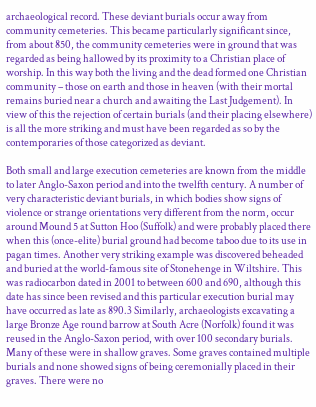archaeological record. These deviant burials occur away from community cemeteries. This became particularly significant since, from about 850, the community cemeteries were in ground that was regarded as being hallowed by its proximity to a Christian place of worship. In this way both the living and the dead formed one Christian community – those on earth and those in heaven (with their mortal remains buried near a church and awaiting the Last Judgement). In view of this the rejection of certain burials (and their placing elsewhere) is all the more striking and must have been regarded as so by the contemporaries of those categorized as deviant.

Both small and large execution cemeteries are known from the middle to later Anglo-Saxon period and into the twelfth century. A number of very characteristic deviant burials, in which bodies show signs of violence or strange orientations very different from the norm, occur around Mound 5 at Sutton Hoo (Suffolk) and were probably placed there when this (once-elite) burial ground had become taboo due to its use in pagan times. Another very striking example was discovered beheaded and buried at the world-famous site of Stonehenge in Wiltshire. This was radiocarbon dated in 2001 to between 600 and 690, although this date has since been revised and this particular execution burial may have occurred as late as 890.3 Similarly, archaeologists excavating a large Bronze Age round barrow at South Acre (Norfolk) found it was reused in the Anglo-Saxon period, with over 100 secondary burials. Many of these were in shallow graves. Some graves contained multiple burials and none showed signs of being ceremonially placed in their graves. There were no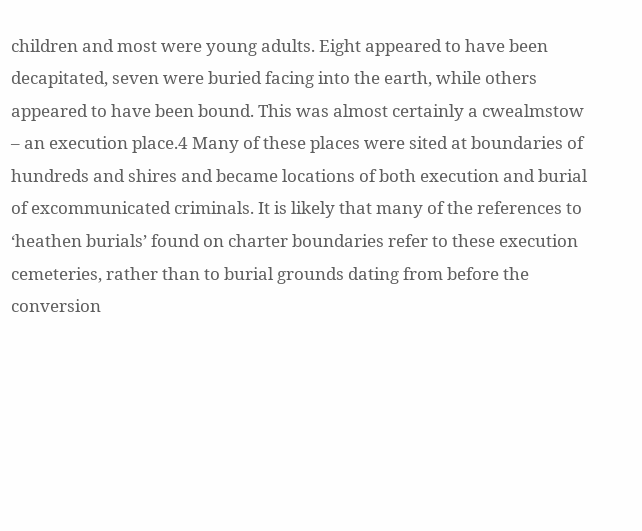children and most were young adults. Eight appeared to have been decapitated, seven were buried facing into the earth, while others appeared to have been bound. This was almost certainly a cwealmstow – an execution place.4 Many of these places were sited at boundaries of hundreds and shires and became locations of both execution and burial of excommunicated criminals. It is likely that many of the references to ‘heathen burials’ found on charter boundaries refer to these execution cemeteries, rather than to burial grounds dating from before the conversion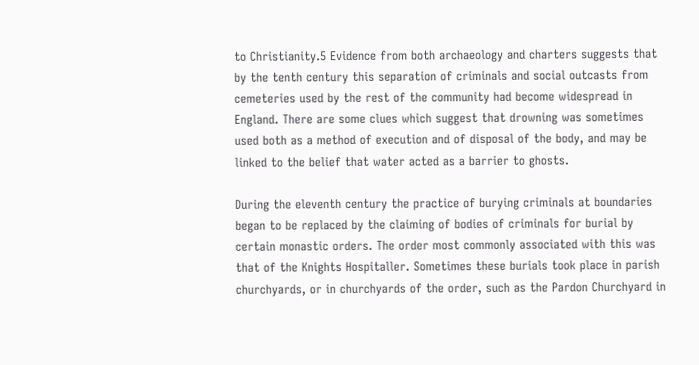to Christianity.5 Evidence from both archaeology and charters suggests that by the tenth century this separation of criminals and social outcasts from cemeteries used by the rest of the community had become widespread in England. There are some clues which suggest that drowning was sometimes used both as a method of execution and of disposal of the body, and may be linked to the belief that water acted as a barrier to ghosts.

During the eleventh century the practice of burying criminals at boundaries began to be replaced by the claiming of bodies of criminals for burial by certain monastic orders. The order most commonly associated with this was that of the Knights Hospitaller. Sometimes these burials took place in parish churchyards, or in churchyards of the order, such as the Pardon Churchyard in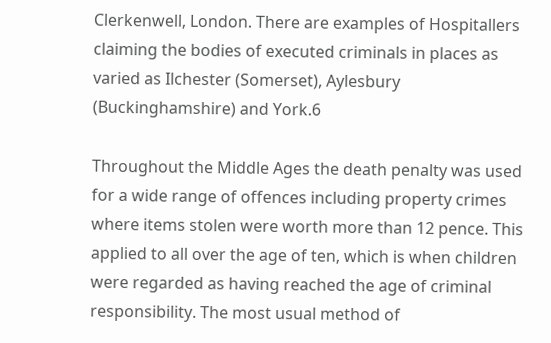Clerkenwell, London. There are examples of Hospitallers claiming the bodies of executed criminals in places as varied as Ilchester (Somerset), Aylesbury (Buckinghamshire) and York.6

Throughout the Middle Ages the death penalty was used for a wide range of offences including property crimes where items stolen were worth more than 12 pence. This applied to all over the age of ten, which is when children were regarded as having reached the age of criminal responsibility. The most usual method of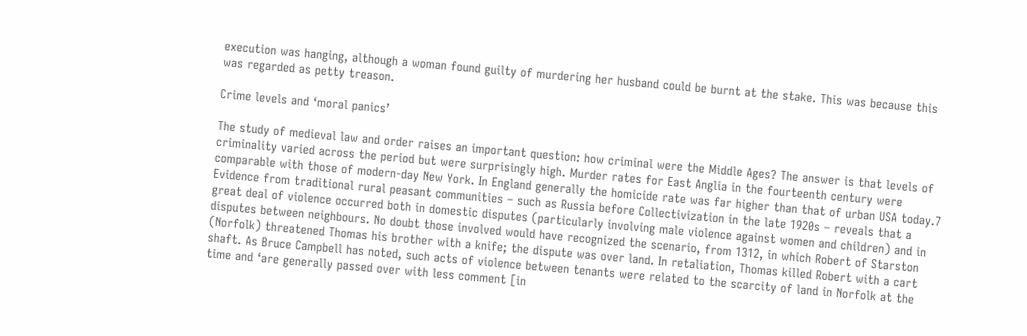execution was hanging, although a woman found guilty of murdering her husband could be burnt at the stake. This was because this was regarded as petty treason.

Crime levels and ‘moral panics’

The study of medieval law and order raises an important question: how criminal were the Middle Ages? The answer is that levels of criminality varied across the period but were surprisingly high. Murder rates for East Anglia in the fourteenth century were comparable with those of modern-day New York. In England generally the homicide rate was far higher than that of urban USA today.7 Evidence from traditional rural peasant communities – such as Russia before Collectivization in the late 1920s – reveals that a great deal of violence occurred both in domestic disputes (particularly involving male violence against women and children) and in disputes between neighbours. No doubt those involved would have recognized the scenario, from 1312, in which Robert of Starston (Norfolk) threatened Thomas his brother with a knife; the dispute was over land. In retaliation, Thomas killed Robert with a cart shaft. As Bruce Campbell has noted, such acts of violence between tenants were related to the scarcity of land in Norfolk at the time and ‘are generally passed over with less comment [in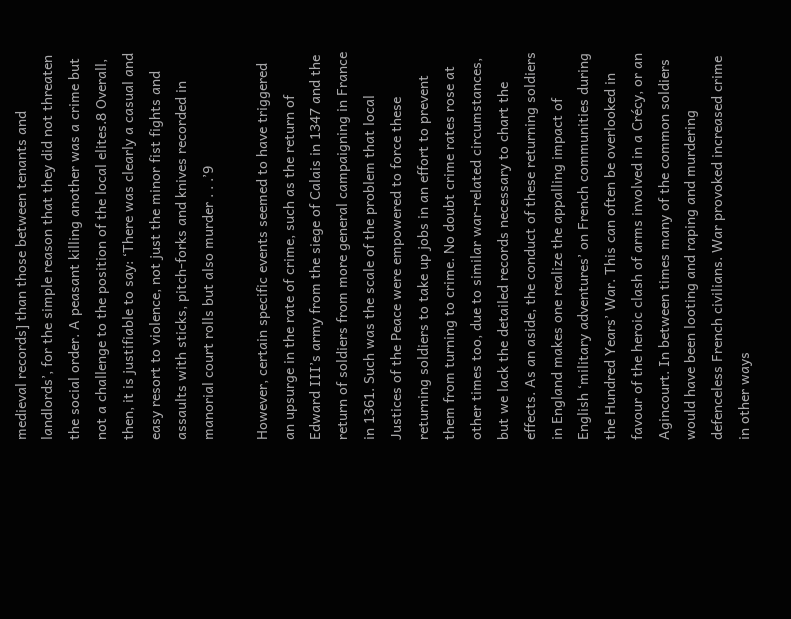medieval records] than those between tenants and landlords’, for the simple reason that they did not threaten the social order. A peasant killing another was a crime but not a challenge to the position of the local elites.8 Overall, then, it is justifiable to say: ‘There was clearly a casual and easy resort to violence, not just the minor fist fights and assaults with sticks, pitch-forks and knives recorded in manorial court rolls but also murder . . .’9

However, certain specific events seemed to have triggered an upsurge in the rate of crime, such as the return of Edward III’s army from the siege of Calais in 1347 and the return of soldiers from more general campaigning in France in 1361. Such was the scale of the problem that local Justices of the Peace were empowered to force these returning soldiers to take up jobs in an effort to prevent them from turning to crime. No doubt crime rates rose at other times too, due to similar war-related circumstances, but we lack the detailed records necessary to chart the effects. As an aside, the conduct of these returning soldiers in England makes one realize the appalling impact of English ‘military adventures’ on French communities during the Hundred Years’ War. This can often be overlooked in favour of the heroic clash of arms involved in a Crécy, or an Agincourt. In between times many of the common soldiers would have been looting and raping and murdering defenceless French civilians. War provoked increased crime in other ways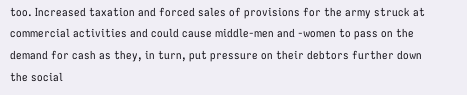too. Increased taxation and forced sales of provisions for the army struck at commercial activities and could cause middle-men and -women to pass on the demand for cash as they, in turn, put pressure on their debtors further down the social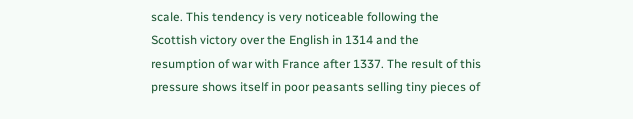scale. This tendency is very noticeable following the Scottish victory over the English in 1314 and the resumption of war with France after 1337. The result of this pressure shows itself in poor peasants selling tiny pieces of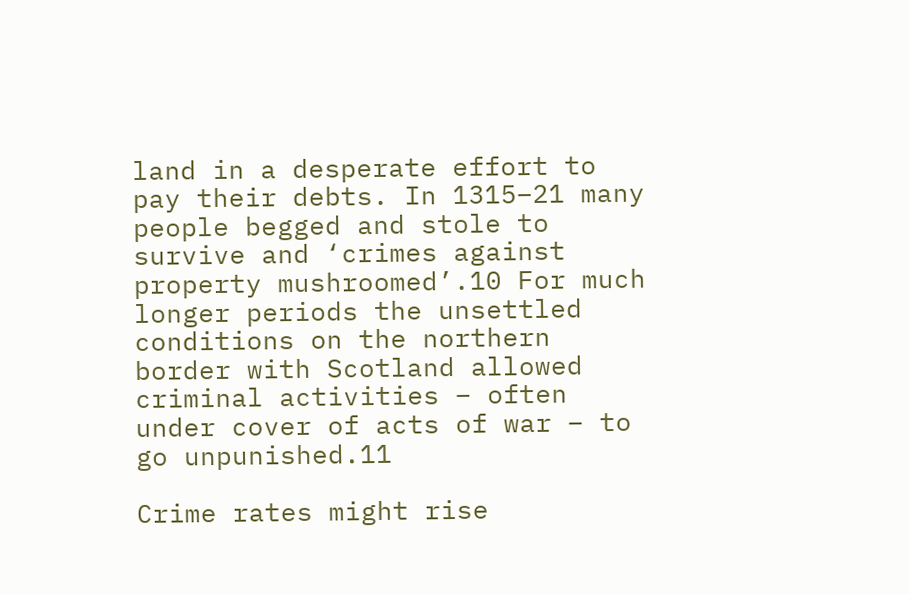land in a desperate effort to pay their debts. In 1315–21 many people begged and stole to survive and ‘crimes against property mushroomed’.10 For much longer periods the unsettled conditions on the northern border with Scotland allowed criminal activities – often under cover of acts of war – to go unpunished.11

Crime rates might rise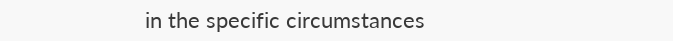in the specific circumstances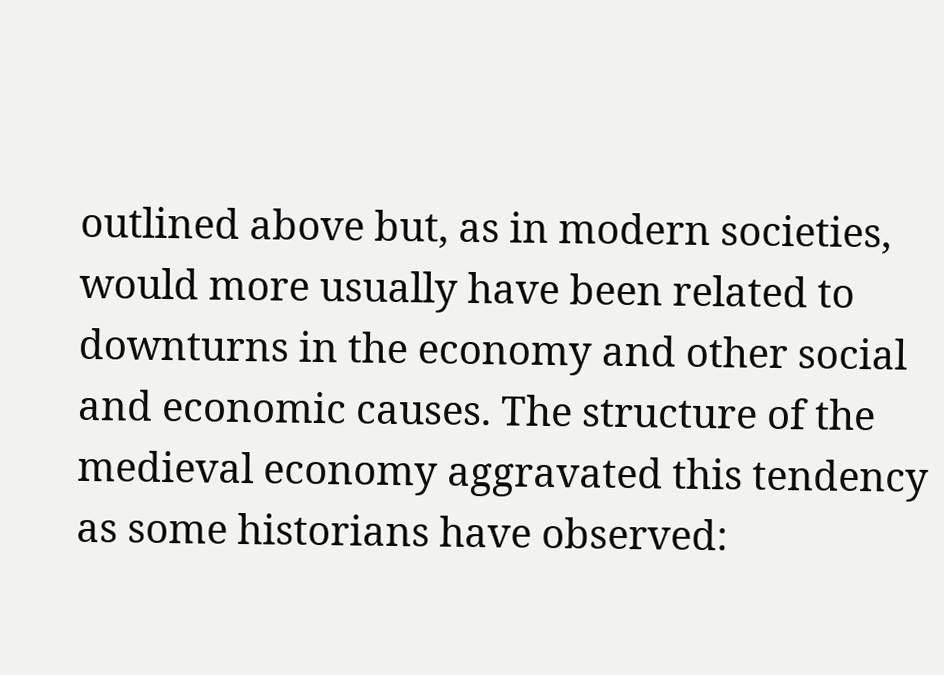outlined above but, as in modern societies, would more usually have been related to downturns in the economy and other social and economic causes. The structure of the medieval economy aggravated this tendency as some historians have observed: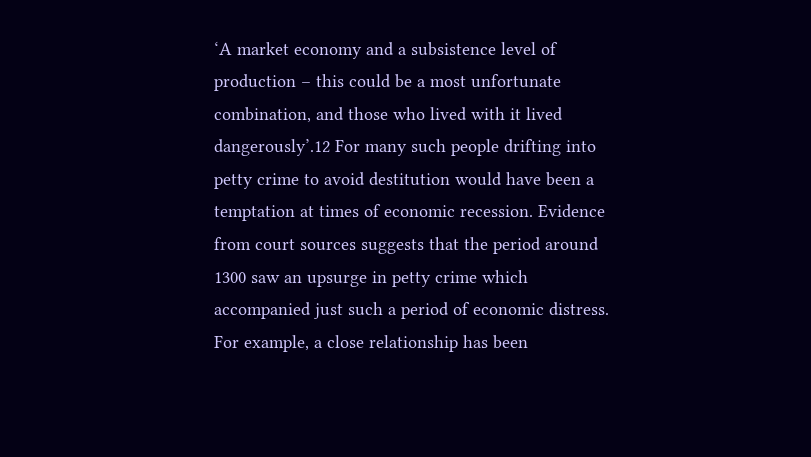‘A market economy and a subsistence level of production – this could be a most unfortunate combination, and those who lived with it lived dangerously’.12 For many such people drifting into petty crime to avoid destitution would have been a temptation at times of economic recession. Evidence from court sources suggests that the period around 1300 saw an upsurge in petty crime which accompanied just such a period of economic distress. For example, a close relationship has been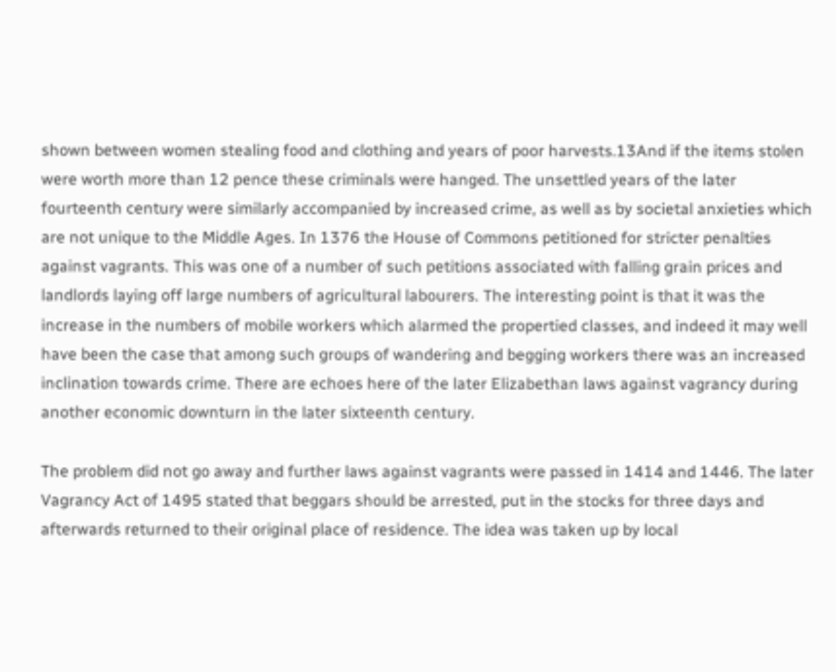shown between women stealing food and clothing and years of poor harvests.13And if the items stolen were worth more than 12 pence these criminals were hanged. The unsettled years of the later fourteenth century were similarly accompanied by increased crime, as well as by societal anxieties which are not unique to the Middle Ages. In 1376 the House of Commons petitioned for stricter penalties against vagrants. This was one of a number of such petitions associated with falling grain prices and landlords laying off large numbers of agricultural labourers. The interesting point is that it was the increase in the numbers of mobile workers which alarmed the propertied classes, and indeed it may well have been the case that among such groups of wandering and begging workers there was an increased inclination towards crime. There are echoes here of the later Elizabethan laws against vagrancy during another economic downturn in the later sixteenth century.

The problem did not go away and further laws against vagrants were passed in 1414 and 1446. The later Vagrancy Act of 1495 stated that beggars should be arrested, put in the stocks for three days and afterwards returned to their original place of residence. The idea was taken up by local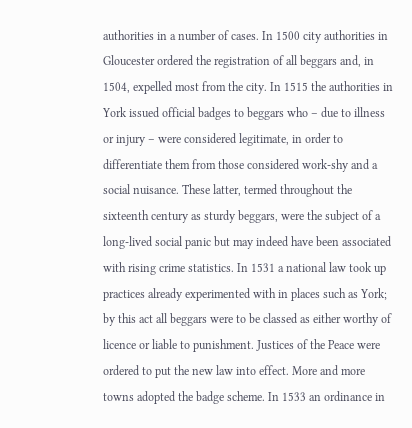authorities in a number of cases. In 1500 city authorities in Gloucester ordered the registration of all beggars and, in 1504, expelled most from the city. In 1515 the authorities in York issued official badges to beggars who – due to illness or injury – were considered legitimate, in order to differentiate them from those considered work-shy and a social nuisance. These latter, termed throughout the sixteenth century as sturdy beggars, were the subject of a long-lived social panic but may indeed have been associated with rising crime statistics. In 1531 a national law took up practices already experimented with in places such as York; by this act all beggars were to be classed as either worthy of licence or liable to punishment. Justices of the Peace were ordered to put the new law into effect. More and more towns adopted the badge scheme. In 1533 an ordinance in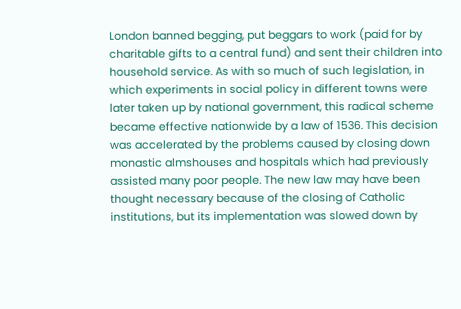London banned begging, put beggars to work (paid for by charitable gifts to a central fund) and sent their children into household service. As with so much of such legislation, in which experiments in social policy in different towns were later taken up by national government, this radical scheme became effective nationwide by a law of 1536. This decision was accelerated by the problems caused by closing down monastic almshouses and hospitals which had previously assisted many poor people. The new law may have been thought necessary because of the closing of Catholic institutions, but its implementation was slowed down by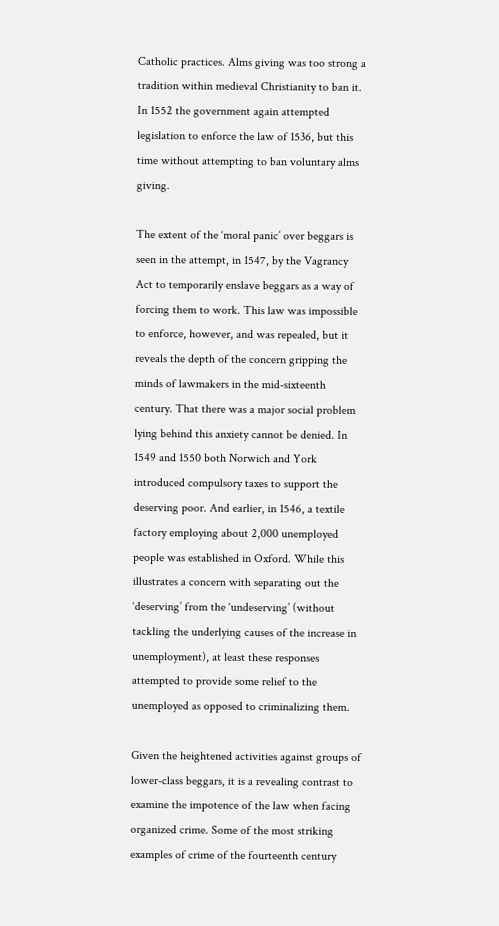Catholic practices. Alms giving was too strong a tradition within medieval Christianity to ban it. In 1552 the government again attempted legislation to enforce the law of 1536, but this time without attempting to ban voluntary alms giving.

The extent of the ‘moral panic’ over beggars is seen in the attempt, in 1547, by the Vagrancy Act to temporarily enslave beggars as a way of forcing them to work. This law was impossible to enforce, however, and was repealed, but it reveals the depth of the concern gripping the minds of lawmakers in the mid-sixteenth century. That there was a major social problem lying behind this anxiety cannot be denied. In 1549 and 1550 both Norwich and York introduced compulsory taxes to support the deserving poor. And earlier, in 1546, a textile factory employing about 2,000 unemployed people was established in Oxford. While this illustrates a concern with separating out the ‘deserving’ from the ‘undeserving’ (without tackling the underlying causes of the increase in unemployment), at least these responses attempted to provide some relief to the unemployed as opposed to criminalizing them.

Given the heightened activities against groups of lower-class beggars, it is a revealing contrast to examine the impotence of the law when facing organized crime. Some of the most striking examples of crime of the fourteenth century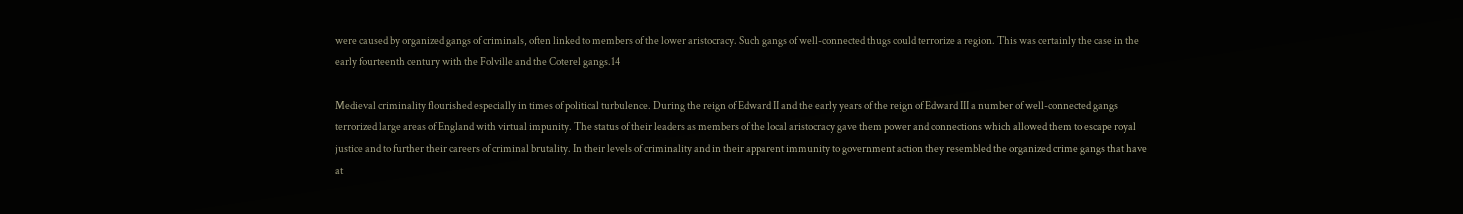were caused by organized gangs of criminals, often linked to members of the lower aristocracy. Such gangs of well-connected thugs could terrorize a region. This was certainly the case in the early fourteenth century with the Folville and the Coterel gangs.14

Medieval criminality flourished especially in times of political turbulence. During the reign of Edward II and the early years of the reign of Edward III a number of well-connected gangs terrorized large areas of England with virtual impunity. The status of their leaders as members of the local aristocracy gave them power and connections which allowed them to escape royal justice and to further their careers of criminal brutality. In their levels of criminality and in their apparent immunity to government action they resembled the organized crime gangs that have at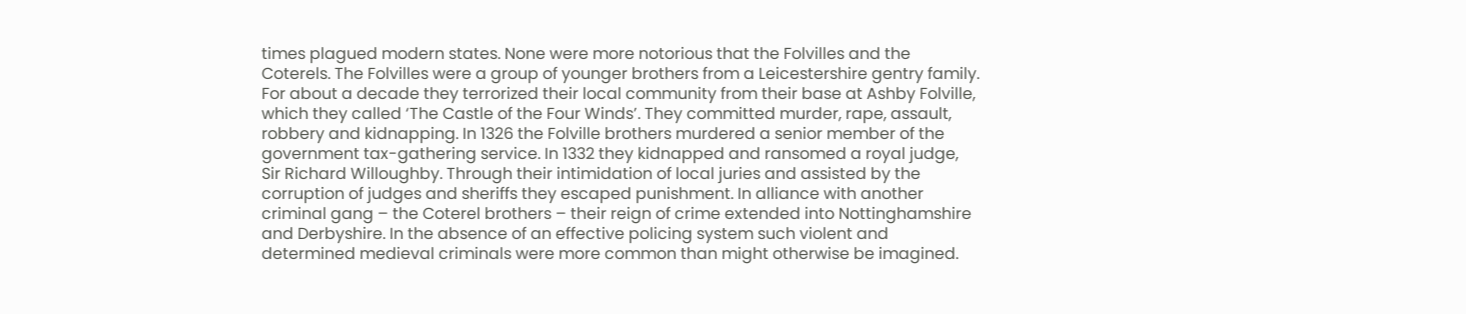times plagued modern states. None were more notorious that the Folvilles and the Coterels. The Folvilles were a group of younger brothers from a Leicestershire gentry family. For about a decade they terrorized their local community from their base at Ashby Folville, which they called ‘The Castle of the Four Winds’. They committed murder, rape, assault, robbery and kidnapping. In 1326 the Folville brothers murdered a senior member of the government tax-gathering service. In 1332 they kidnapped and ransomed a royal judge, Sir Richard Willoughby. Through their intimidation of local juries and assisted by the corruption of judges and sheriffs they escaped punishment. In alliance with another criminal gang – the Coterel brothers – their reign of crime extended into Nottinghamshire and Derbyshire. In the absence of an effective policing system such violent and determined medieval criminals were more common than might otherwise be imagined.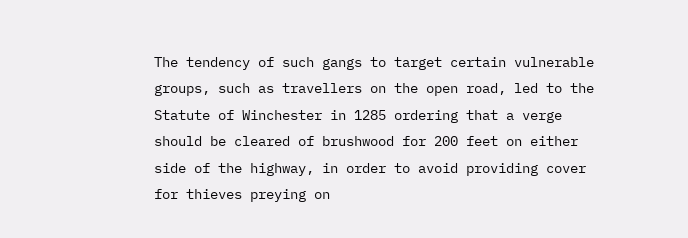The tendency of such gangs to target certain vulnerable groups, such as travellers on the open road, led to the Statute of Winchester in 1285 ordering that a verge should be cleared of brushwood for 200 feet on either side of the highway, in order to avoid providing cover for thieves preying on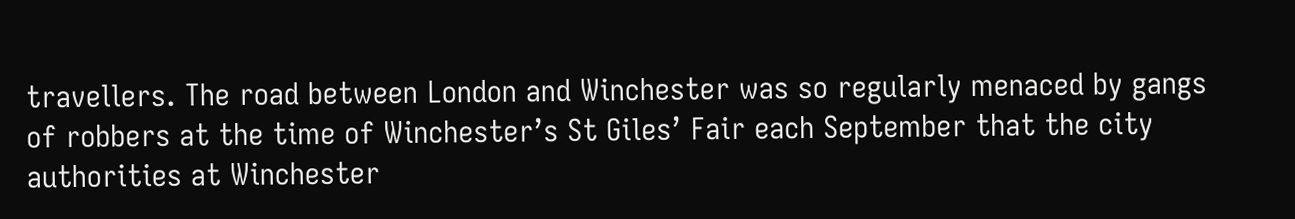travellers. The road between London and Winchester was so regularly menaced by gangs of robbers at the time of Winchester’s St Giles’ Fair each September that the city authorities at Winchester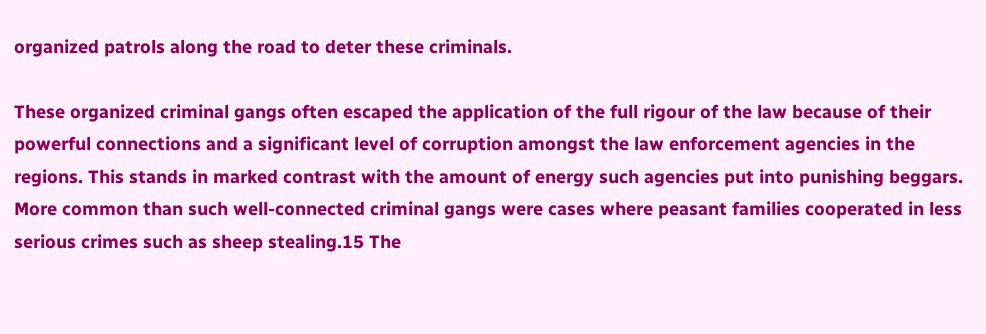organized patrols along the road to deter these criminals.

These organized criminal gangs often escaped the application of the full rigour of the law because of their powerful connections and a significant level of corruption amongst the law enforcement agencies in the regions. This stands in marked contrast with the amount of energy such agencies put into punishing beggars. More common than such well-connected criminal gangs were cases where peasant families cooperated in less serious crimes such as sheep stealing.15 The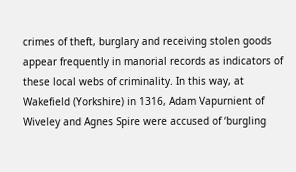crimes of theft, burglary and receiving stolen goods appear frequently in manorial records as indicators of these local webs of criminality. In this way, at Wakefield (Yorkshire) in 1316, Adam Vapurnient of Wiveley and Agnes Spire were accused of ‘burgling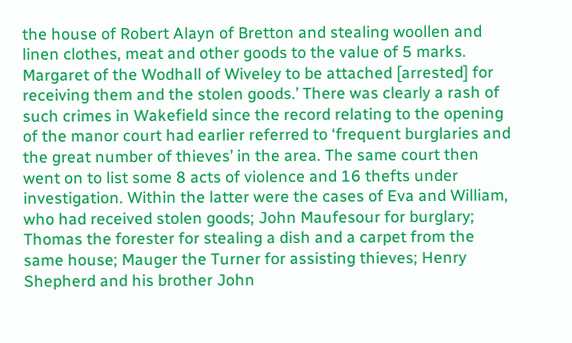the house of Robert Alayn of Bretton and stealing woollen and linen clothes, meat and other goods to the value of 5 marks. Margaret of the Wodhall of Wiveley to be attached [arrested] for receiving them and the stolen goods.’ There was clearly a rash of such crimes in Wakefield since the record relating to the opening of the manor court had earlier referred to ‘frequent burglaries and the great number of thieves’ in the area. The same court then went on to list some 8 acts of violence and 16 thefts under investigation. Within the latter were the cases of Eva and William, who had received stolen goods; John Maufesour for burglary; Thomas the forester for stealing a dish and a carpet from the same house; Mauger the Turner for assisting thieves; Henry Shepherd and his brother John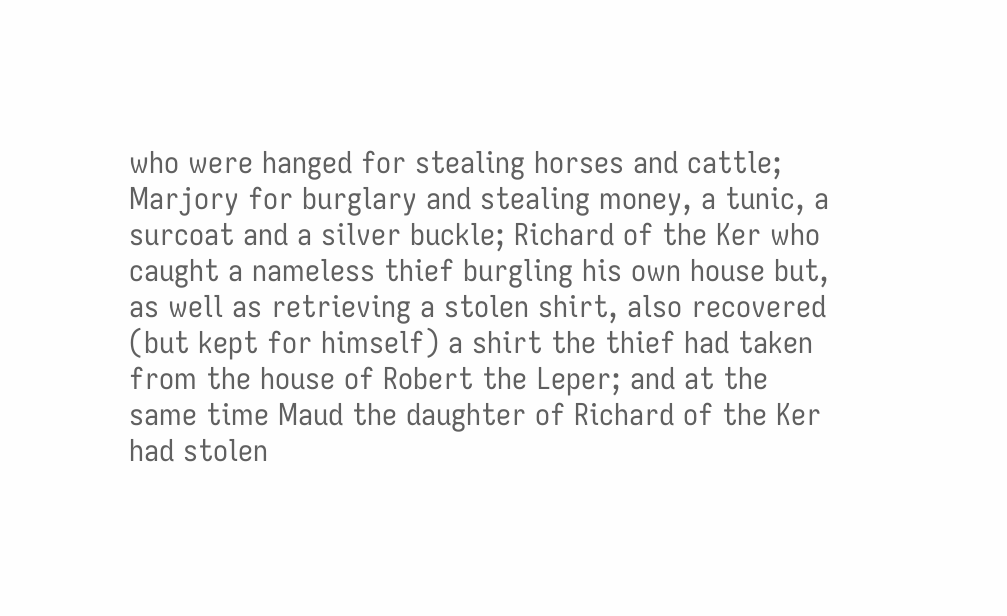who were hanged for stealing horses and cattle; Marjory for burglary and stealing money, a tunic, a surcoat and a silver buckle; Richard of the Ker who caught a nameless thief burgling his own house but, as well as retrieving a stolen shirt, also recovered (but kept for himself) a shirt the thief had taken from the house of Robert the Leper; and at the same time Maud the daughter of Richard of the Ker had stolen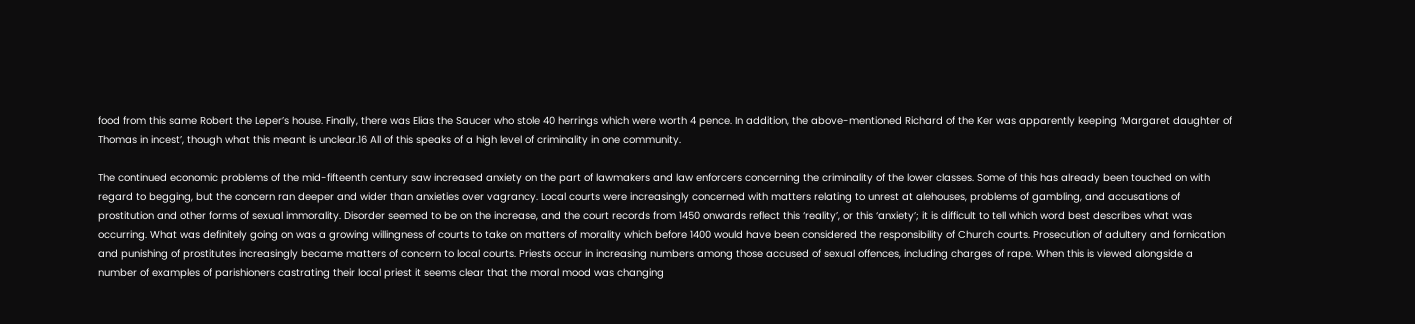food from this same Robert the Leper’s house. Finally, there was Elias the Saucer who stole 40 herrings which were worth 4 pence. In addition, the above-mentioned Richard of the Ker was apparently keeping ‘Margaret daughter of Thomas in incest’, though what this meant is unclear.16 All of this speaks of a high level of criminality in one community.

The continued economic problems of the mid-fifteenth century saw increased anxiety on the part of lawmakers and law enforcers concerning the criminality of the lower classes. Some of this has already been touched on with regard to begging, but the concern ran deeper and wider than anxieties over vagrancy. Local courts were increasingly concerned with matters relating to unrest at alehouses, problems of gambling, and accusations of prostitution and other forms of sexual immorality. Disorder seemed to be on the increase, and the court records from 1450 onwards reflect this ‘reality’, or this ‘anxiety’; it is difficult to tell which word best describes what was occurring. What was definitely going on was a growing willingness of courts to take on matters of morality which before 1400 would have been considered the responsibility of Church courts. Prosecution of adultery and fornication and punishing of prostitutes increasingly became matters of concern to local courts. Priests occur in increasing numbers among those accused of sexual offences, including charges of rape. When this is viewed alongside a number of examples of parishioners castrating their local priest it seems clear that the moral mood was changing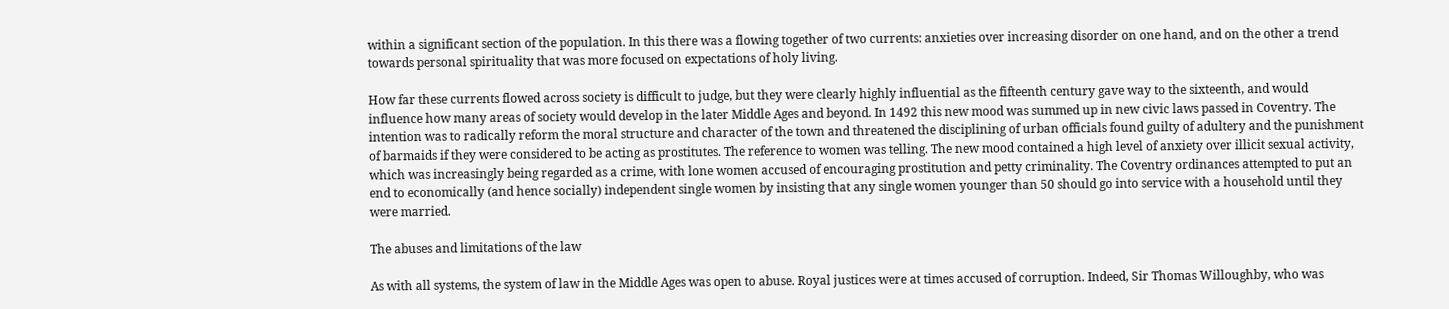within a significant section of the population. In this there was a flowing together of two currents: anxieties over increasing disorder on one hand, and on the other a trend towards personal spirituality that was more focused on expectations of holy living.

How far these currents flowed across society is difficult to judge, but they were clearly highly influential as the fifteenth century gave way to the sixteenth, and would influence how many areas of society would develop in the later Middle Ages and beyond. In 1492 this new mood was summed up in new civic laws passed in Coventry. The intention was to radically reform the moral structure and character of the town and threatened the disciplining of urban officials found guilty of adultery and the punishment of barmaids if they were considered to be acting as prostitutes. The reference to women was telling. The new mood contained a high level of anxiety over illicit sexual activity, which was increasingly being regarded as a crime, with lone women accused of encouraging prostitution and petty criminality. The Coventry ordinances attempted to put an end to economically (and hence socially) independent single women by insisting that any single women younger than 50 should go into service with a household until they were married.

The abuses and limitations of the law

As with all systems, the system of law in the Middle Ages was open to abuse. Royal justices were at times accused of corruption. Indeed, Sir Thomas Willoughby, who was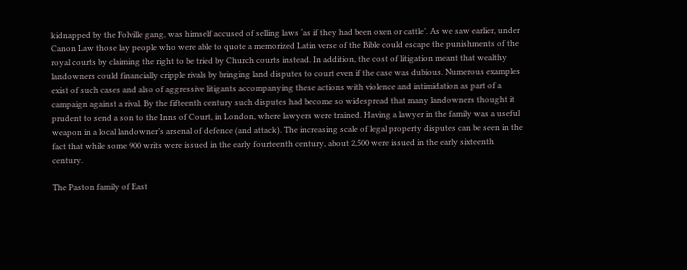kidnapped by the Folville gang, was himself accused of selling laws ‘as if they had been oxen or cattle’. As we saw earlier, under Canon Law those lay people who were able to quote a memorized Latin verse of the Bible could escape the punishments of the royal courts by claiming the right to be tried by Church courts instead. In addition, the cost of litigation meant that wealthy landowners could financially cripple rivals by bringing land disputes to court even if the case was dubious. Numerous examples exist of such cases and also of aggressive litigants accompanying these actions with violence and intimidation as part of a campaign against a rival. By the fifteenth century such disputes had become so widespread that many landowners thought it prudent to send a son to the Inns of Court, in London, where lawyers were trained. Having a lawyer in the family was a useful weapon in a local landowner’s arsenal of defence (and attack). The increasing scale of legal property disputes can be seen in the fact that while some 900 writs were issued in the early fourteenth century, about 2,500 were issued in the early sixteenth century.

The Paston family of East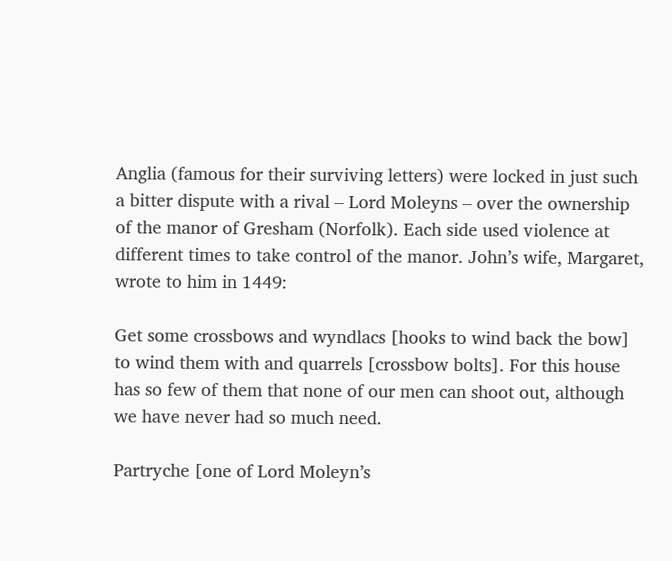Anglia (famous for their surviving letters) were locked in just such a bitter dispute with a rival – Lord Moleyns – over the ownership of the manor of Gresham (Norfolk). Each side used violence at different times to take control of the manor. John’s wife, Margaret, wrote to him in 1449:

Get some crossbows and wyndlacs [hooks to wind back the bow] to wind them with and quarrels [crossbow bolts]. For this house has so few of them that none of our men can shoot out, although we have never had so much need.

Partryche [one of Lord Moleyn’s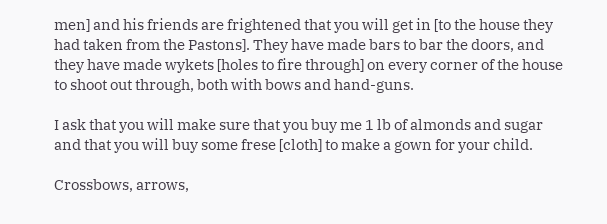men] and his friends are frightened that you will get in [to the house they had taken from the Pastons]. They have made bars to bar the doors, and they have made wykets [holes to fire through] on every corner of the house to shoot out through, both with bows and hand-guns.

I ask that you will make sure that you buy me 1 lb of almonds and sugar and that you will buy some frese [cloth] to make a gown for your child.

Crossbows, arrows,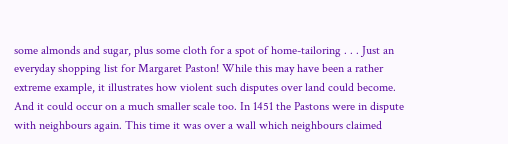some almonds and sugar, plus some cloth for a spot of home-tailoring . . . Just an everyday shopping list for Margaret Paston! While this may have been a rather extreme example, it illustrates how violent such disputes over land could become. And it could occur on a much smaller scale too. In 1451 the Pastons were in dispute with neighbours again. This time it was over a wall which neighbours claimed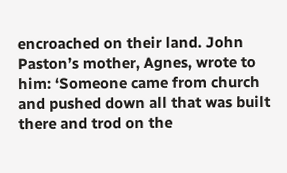encroached on their land. John Paston’s mother, Agnes, wrote to him: ‘Someone came from church and pushed down all that was built there and trod on the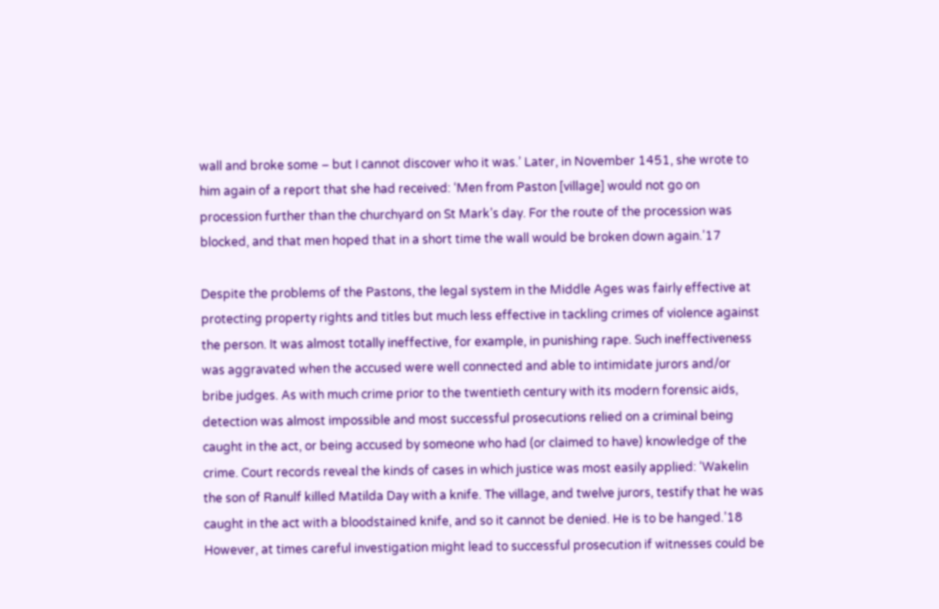wall and broke some – but I cannot discover who it was.’ Later, in November 1451, she wrote to him again of a report that she had received: ‘Men from Paston [village] would not go on procession further than the churchyard on St Mark’s day. For the route of the procession was blocked, and that men hoped that in a short time the wall would be broken down again.’17

Despite the problems of the Pastons, the legal system in the Middle Ages was fairly effective at protecting property rights and titles but much less effective in tackling crimes of violence against the person. It was almost totally ineffective, for example, in punishing rape. Such ineffectiveness was aggravated when the accused were well connected and able to intimidate jurors and/or bribe judges. As with much crime prior to the twentieth century with its modern forensic aids, detection was almost impossible and most successful prosecutions relied on a criminal being caught in the act, or being accused by someone who had (or claimed to have) knowledge of the crime. Court records reveal the kinds of cases in which justice was most easily applied: ‘Wakelin the son of Ranulf killed Matilda Day with a knife. The village, and twelve jurors, testify that he was caught in the act with a bloodstained knife, and so it cannot be denied. He is to be hanged.’18 However, at times careful investigation might lead to successful prosecution if witnesses could be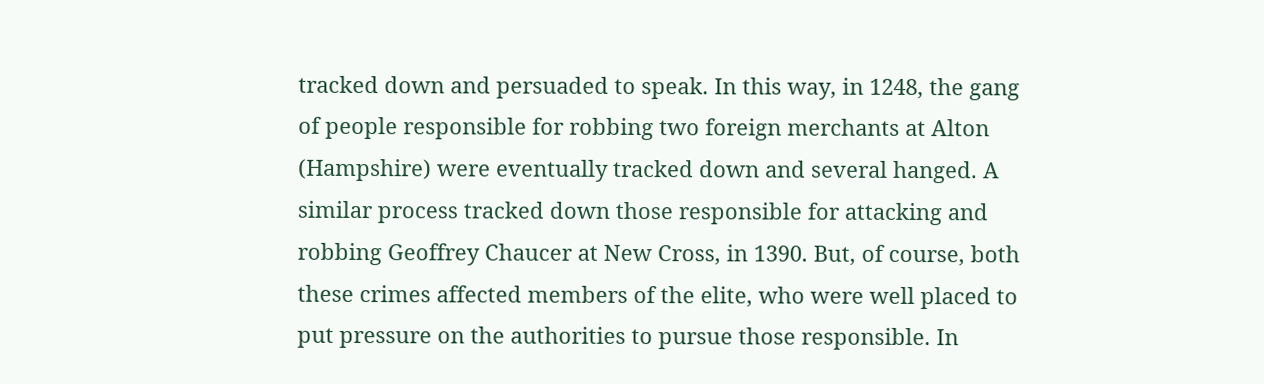tracked down and persuaded to speak. In this way, in 1248, the gang of people responsible for robbing two foreign merchants at Alton (Hampshire) were eventually tracked down and several hanged. A similar process tracked down those responsible for attacking and robbing Geoffrey Chaucer at New Cross, in 1390. But, of course, both these crimes affected members of the elite, who were well placed to put pressure on the authorities to pursue those responsible. In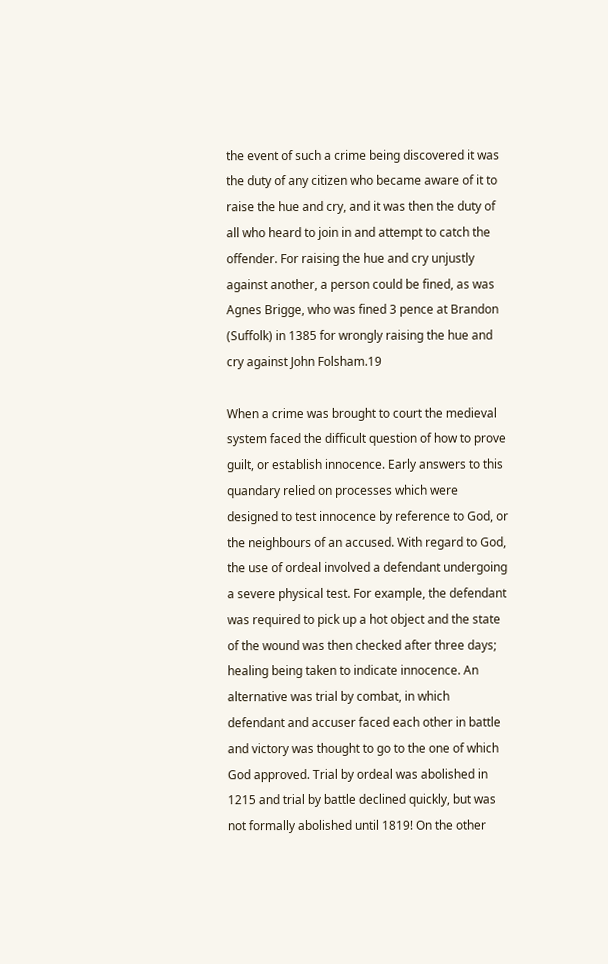the event of such a crime being discovered it was the duty of any citizen who became aware of it to raise the hue and cry, and it was then the duty of all who heard to join in and attempt to catch the offender. For raising the hue and cry unjustly against another, a person could be fined, as was Agnes Brigge, who was fined 3 pence at Brandon (Suffolk) in 1385 for wrongly raising the hue and cry against John Folsham.19

When a crime was brought to court the medieval system faced the difficult question of how to prove guilt, or establish innocence. Early answers to this quandary relied on processes which were designed to test innocence by reference to God, or the neighbours of an accused. With regard to God, the use of ordeal involved a defendant undergoing a severe physical test. For example, the defendant was required to pick up a hot object and the state of the wound was then checked after three days; healing being taken to indicate innocence. An alternative was trial by combat, in which defendant and accuser faced each other in battle and victory was thought to go to the one of which God approved. Trial by ordeal was abolished in 1215 and trial by battle declined quickly, but was not formally abolished until 1819! On the other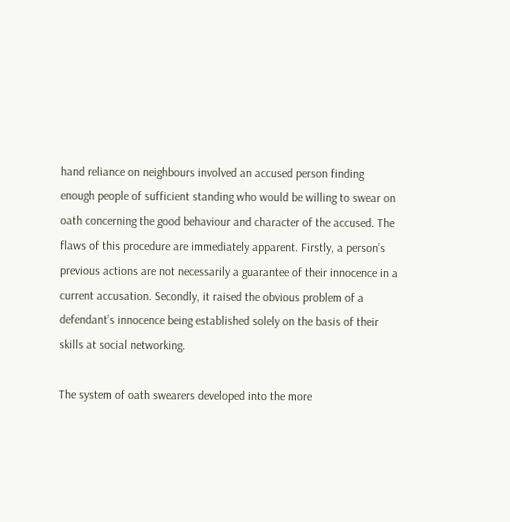hand reliance on neighbours involved an accused person finding enough people of sufficient standing who would be willing to swear on oath concerning the good behaviour and character of the accused. The flaws of this procedure are immediately apparent. Firstly, a person’s previous actions are not necessarily a guarantee of their innocence in a current accusation. Secondly, it raised the obvious problem of a defendant’s innocence being established solely on the basis of their skills at social networking.

The system of oath swearers developed into the more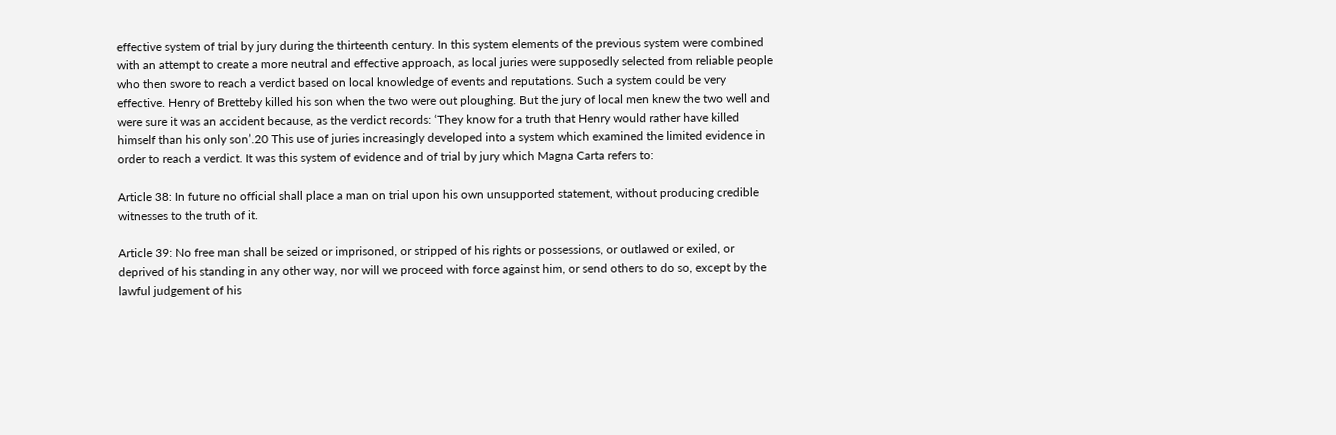effective system of trial by jury during the thirteenth century. In this system elements of the previous system were combined with an attempt to create a more neutral and effective approach, as local juries were supposedly selected from reliable people who then swore to reach a verdict based on local knowledge of events and reputations. Such a system could be very effective. Henry of Bretteby killed his son when the two were out ploughing. But the jury of local men knew the two well and were sure it was an accident because, as the verdict records: ‘They know for a truth that Henry would rather have killed himself than his only son’.20 This use of juries increasingly developed into a system which examined the limited evidence in order to reach a verdict. It was this system of evidence and of trial by jury which Magna Carta refers to:

Article 38: In future no official shall place a man on trial upon his own unsupported statement, without producing credible witnesses to the truth of it.

Article 39: No free man shall be seized or imprisoned, or stripped of his rights or possessions, or outlawed or exiled, or deprived of his standing in any other way, nor will we proceed with force against him, or send others to do so, except by the lawful judgement of his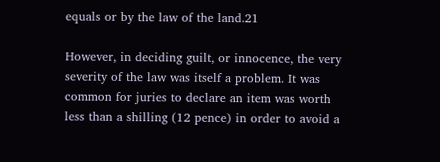equals or by the law of the land.21

However, in deciding guilt, or innocence, the very severity of the law was itself a problem. It was common for juries to declare an item was worth less than a shilling (12 pence) in order to avoid a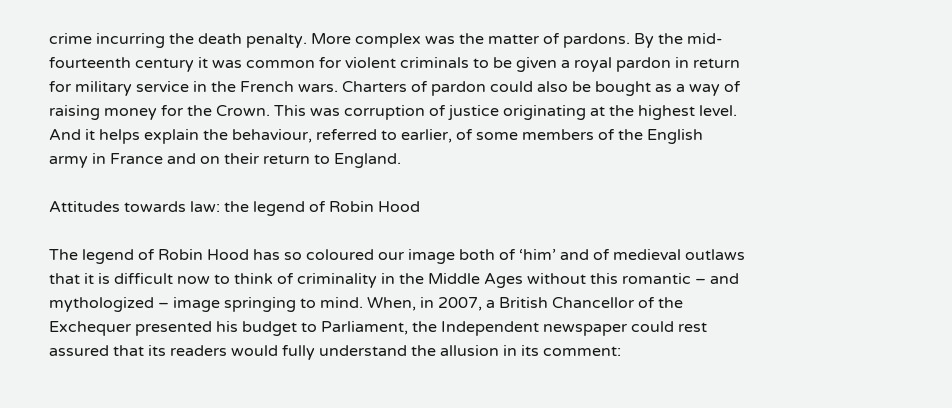crime incurring the death penalty. More complex was the matter of pardons. By the mid-fourteenth century it was common for violent criminals to be given a royal pardon in return for military service in the French wars. Charters of pardon could also be bought as a way of raising money for the Crown. This was corruption of justice originating at the highest level. And it helps explain the behaviour, referred to earlier, of some members of the English army in France and on their return to England.

Attitudes towards law: the legend of Robin Hood

The legend of Robin Hood has so coloured our image both of ‘him’ and of medieval outlaws that it is difficult now to think of criminality in the Middle Ages without this romantic – and mythologized – image springing to mind. When, in 2007, a British Chancellor of the Exchequer presented his budget to Parliament, the Independent newspaper could rest assured that its readers would fully understand the allusion in its comment: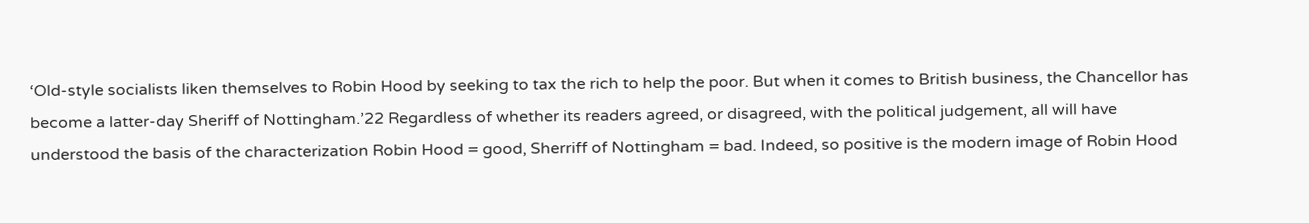‘Old-style socialists liken themselves to Robin Hood by seeking to tax the rich to help the poor. But when it comes to British business, the Chancellor has become a latter-day Sheriff of Nottingham.’22 Regardless of whether its readers agreed, or disagreed, with the political judgement, all will have understood the basis of the characterization Robin Hood = good, Sherriff of Nottingham = bad. Indeed, so positive is the modern image of Robin Hood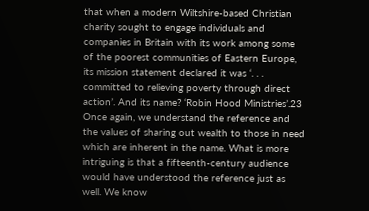that when a modern Wiltshire-based Christian charity sought to engage individuals and companies in Britain with its work among some of the poorest communities of Eastern Europe, its mission statement declared it was ‘. . . committed to relieving poverty through direct action’. And its name? ‘Robin Hood Ministries’.23 Once again, we understand the reference and the values of sharing out wealth to those in need which are inherent in the name. What is more intriguing is that a fifteenth-century audience would have understood the reference just as well. We know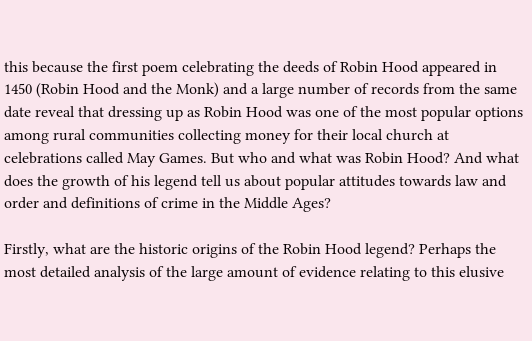this because the first poem celebrating the deeds of Robin Hood appeared in 1450 (Robin Hood and the Monk) and a large number of records from the same date reveal that dressing up as Robin Hood was one of the most popular options among rural communities collecting money for their local church at celebrations called May Games. But who and what was Robin Hood? And what does the growth of his legend tell us about popular attitudes towards law and order and definitions of crime in the Middle Ages?

Firstly, what are the historic origins of the Robin Hood legend? Perhaps the most detailed analysis of the large amount of evidence relating to this elusive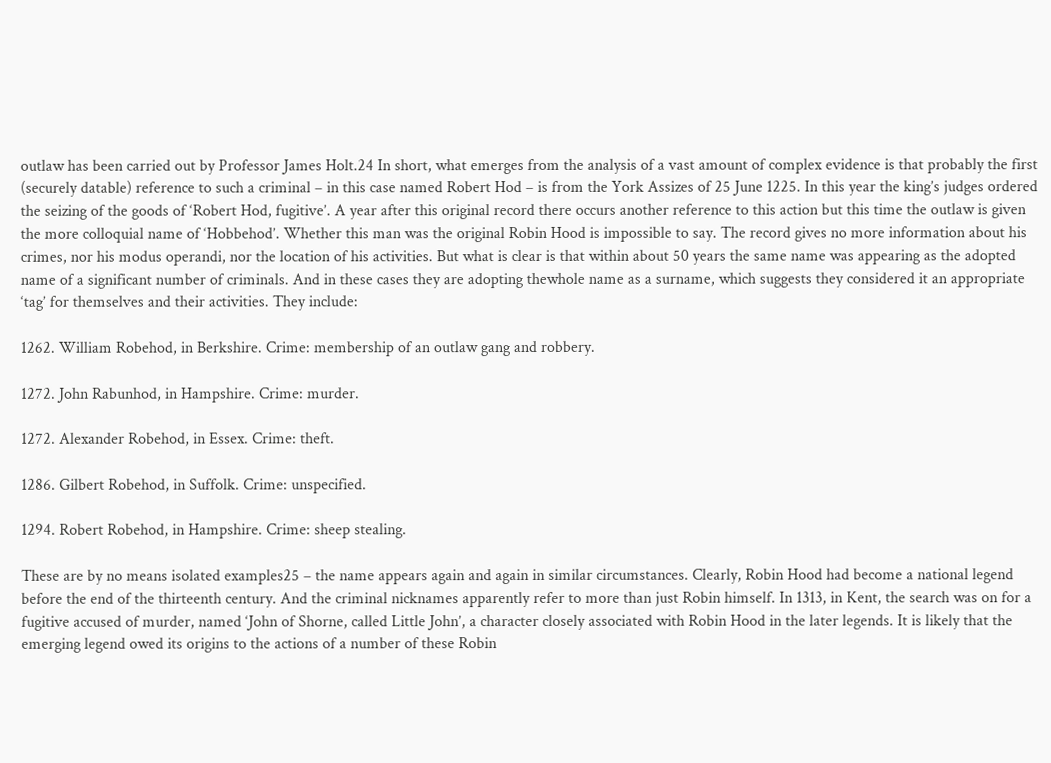outlaw has been carried out by Professor James Holt.24 In short, what emerges from the analysis of a vast amount of complex evidence is that probably the first (securely datable) reference to such a criminal – in this case named Robert Hod – is from the York Assizes of 25 June 1225. In this year the king’s judges ordered the seizing of the goods of ‘Robert Hod, fugitive’. A year after this original record there occurs another reference to this action but this time the outlaw is given the more colloquial name of ‘Hobbehod’. Whether this man was the original Robin Hood is impossible to say. The record gives no more information about his crimes, nor his modus operandi, nor the location of his activities. But what is clear is that within about 50 years the same name was appearing as the adopted name of a significant number of criminals. And in these cases they are adopting thewhole name as a surname, which suggests they considered it an appropriate ‘tag’ for themselves and their activities. They include:

1262. William Robehod, in Berkshire. Crime: membership of an outlaw gang and robbery.

1272. John Rabunhod, in Hampshire. Crime: murder.

1272. Alexander Robehod, in Essex. Crime: theft.

1286. Gilbert Robehod, in Suffolk. Crime: unspecified.

1294. Robert Robehod, in Hampshire. Crime: sheep stealing.

These are by no means isolated examples25 – the name appears again and again in similar circumstances. Clearly, Robin Hood had become a national legend before the end of the thirteenth century. And the criminal nicknames apparently refer to more than just Robin himself. In 1313, in Kent, the search was on for a fugitive accused of murder, named ‘John of Shorne, called Little John’, a character closely associated with Robin Hood in the later legends. It is likely that the emerging legend owed its origins to the actions of a number of these Robin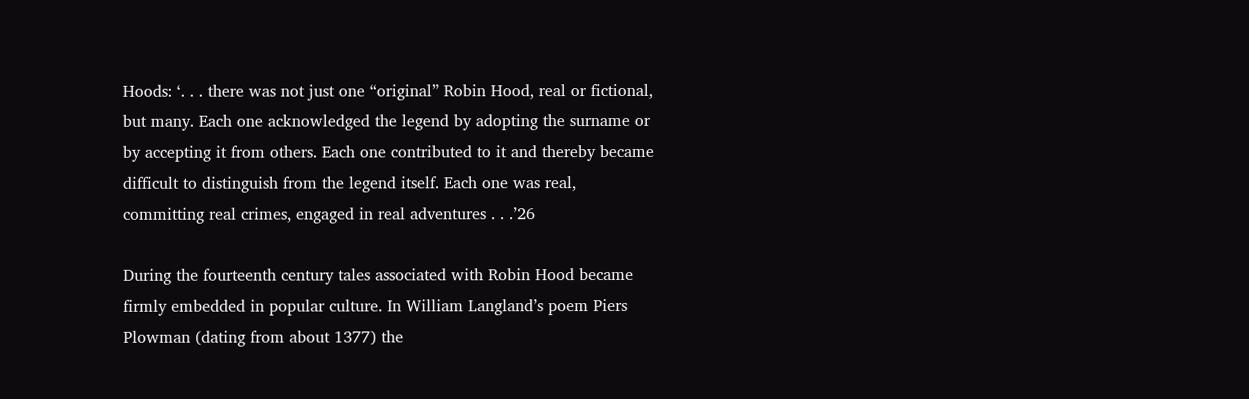Hoods: ‘. . . there was not just one “original” Robin Hood, real or fictional, but many. Each one acknowledged the legend by adopting the surname or by accepting it from others. Each one contributed to it and thereby became difficult to distinguish from the legend itself. Each one was real, committing real crimes, engaged in real adventures . . .’26

During the fourteenth century tales associated with Robin Hood became firmly embedded in popular culture. In William Langland’s poem Piers Plowman (dating from about 1377) the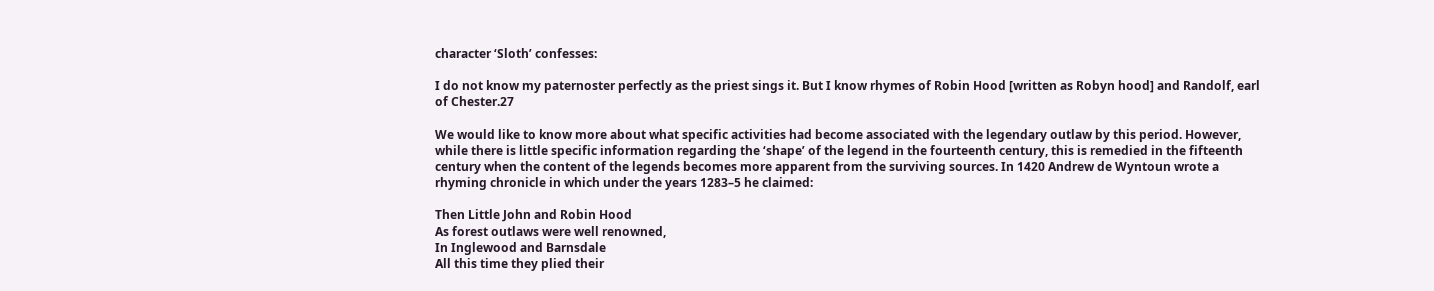character ‘Sloth’ confesses:

I do not know my paternoster perfectly as the priest sings it. But I know rhymes of Robin Hood [written as Robyn hood] and Randolf, earl of Chester.27

We would like to know more about what specific activities had become associated with the legendary outlaw by this period. However, while there is little specific information regarding the ‘shape’ of the legend in the fourteenth century, this is remedied in the fifteenth century when the content of the legends becomes more apparent from the surviving sources. In 1420 Andrew de Wyntoun wrote a rhyming chronicle in which under the years 1283–5 he claimed:

Then Little John and Robin Hood
As forest outlaws were well renowned,
In Inglewood and Barnsdale
All this time they plied their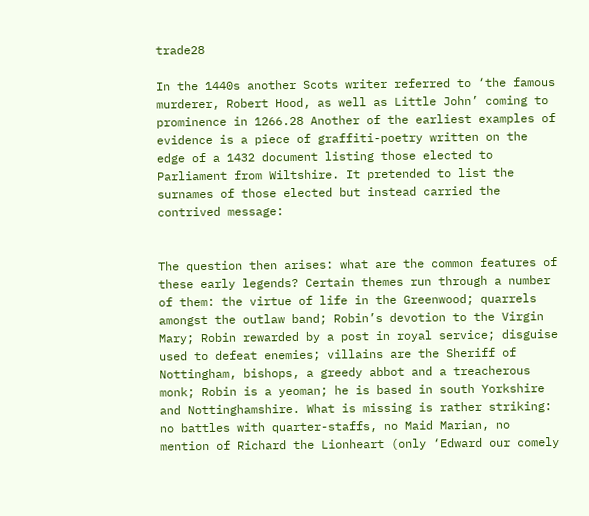trade28

In the 1440s another Scots writer referred to ‘the famous murderer, Robert Hood, as well as Little John’ coming to prominence in 1266.28 Another of the earliest examples of evidence is a piece of graffiti-poetry written on the edge of a 1432 document listing those elected to Parliament from Wiltshire. It pretended to list the surnames of those elected but instead carried the contrived message:


The question then arises: what are the common features of these early legends? Certain themes run through a number of them: the virtue of life in the Greenwood; quarrels amongst the outlaw band; Robin’s devotion to the Virgin Mary; Robin rewarded by a post in royal service; disguise used to defeat enemies; villains are the Sheriff of Nottingham, bishops, a greedy abbot and a treacherous monk; Robin is a yeoman; he is based in south Yorkshire and Nottinghamshire. What is missing is rather striking: no battles with quarter-staffs, no Maid Marian, no mention of Richard the Lionheart (only ‘Edward our comely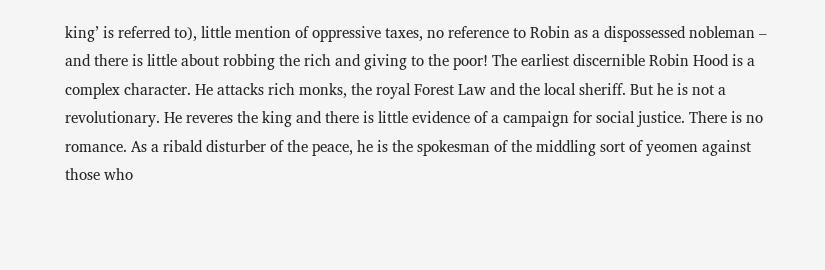king’ is referred to), little mention of oppressive taxes, no reference to Robin as a dispossessed nobleman – and there is little about robbing the rich and giving to the poor! The earliest discernible Robin Hood is a complex character. He attacks rich monks, the royal Forest Law and the local sheriff. But he is not a revolutionary. He reveres the king and there is little evidence of a campaign for social justice. There is no romance. As a ribald disturber of the peace, he is the spokesman of the middling sort of yeomen against those who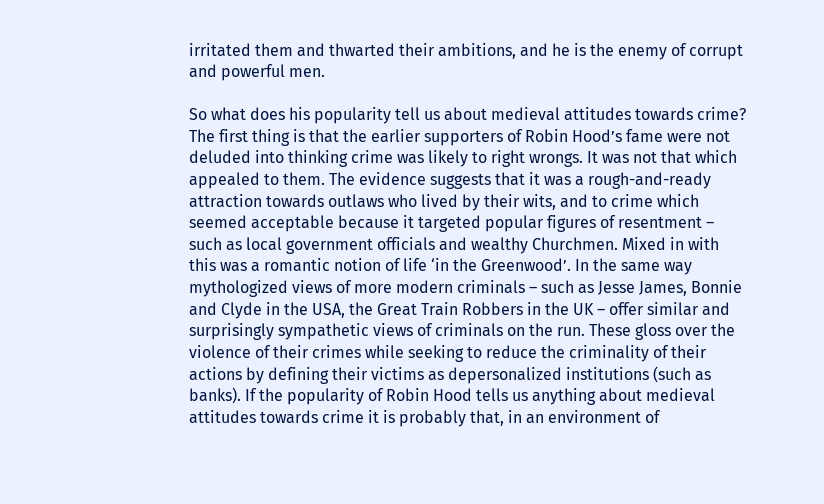irritated them and thwarted their ambitions, and he is the enemy of corrupt and powerful men.

So what does his popularity tell us about medieval attitudes towards crime? The first thing is that the earlier supporters of Robin Hood’s fame were not deluded into thinking crime was likely to right wrongs. It was not that which appealed to them. The evidence suggests that it was a rough-and-ready attraction towards outlaws who lived by their wits, and to crime which seemed acceptable because it targeted popular figures of resentment – such as local government officials and wealthy Churchmen. Mixed in with this was a romantic notion of life ‘in the Greenwood’. In the same way mythologized views of more modern criminals – such as Jesse James, Bonnie and Clyde in the USA, the Great Train Robbers in the UK – offer similar and surprisingly sympathetic views of criminals on the run. These gloss over the violence of their crimes while seeking to reduce the criminality of their actions by defining their victims as depersonalized institutions (such as banks). If the popularity of Robin Hood tells us anything about medieval attitudes towards crime it is probably that, in an environment of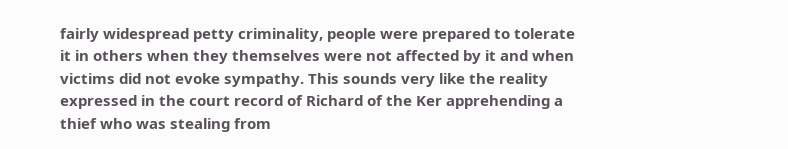fairly widespread petty criminality, people were prepared to tolerate it in others when they themselves were not affected by it and when victims did not evoke sympathy. This sounds very like the reality expressed in the court record of Richard of the Ker apprehending a thief who was stealing from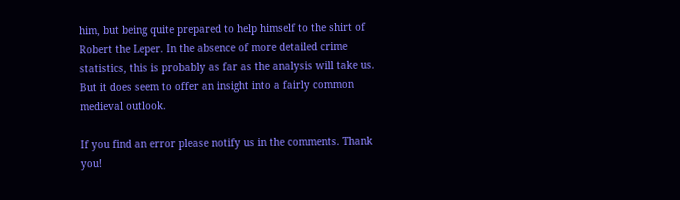him, but being quite prepared to help himself to the shirt of Robert the Leper. In the absence of more detailed crime statistics, this is probably as far as the analysis will take us. But it does seem to offer an insight into a fairly common medieval outlook.

If you find an error please notify us in the comments. Thank you!